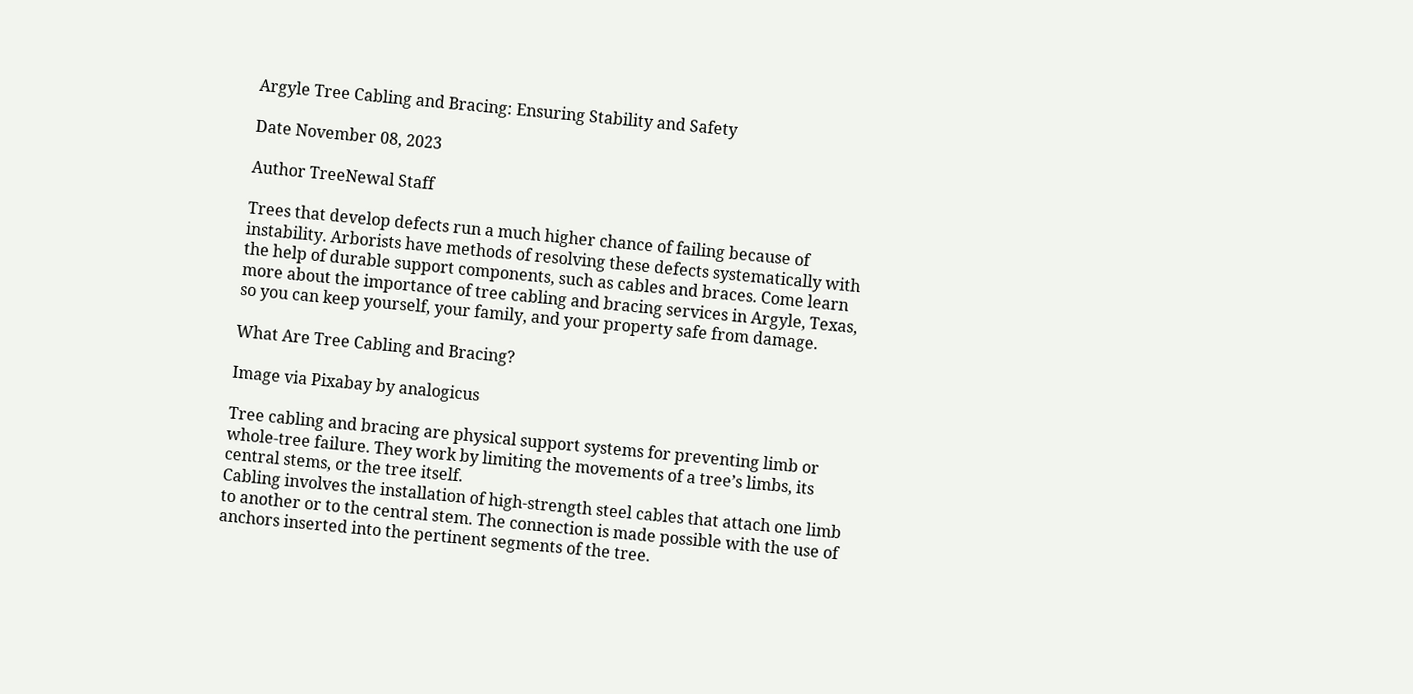Argyle Tree Cabling and Bracing: Ensuring Stability and Safety

Date November 08, 2023

Author TreeNewal Staff

Trees that develop defects run a much higher chance of failing because of instability. Arborists have methods of resolving these defects systematically with the help of durable support components, such as cables and braces. Come learn more about the importance of tree cabling and bracing services in Argyle, Texas, so you can keep yourself, your family, and your property safe from damage.

What Are Tree Cabling and Bracing?

Image via Pixabay by analogicus

Tree cabling and bracing are physical support systems for preventing limb or whole-tree failure. They work by limiting the movements of a tree’s limbs, its central stems, or the tree itself.
Cabling involves the installation of high-strength steel cables that attach one limb to another or to the central stem. The connection is made possible with the use of anchors inserted into the pertinent segments of the tree.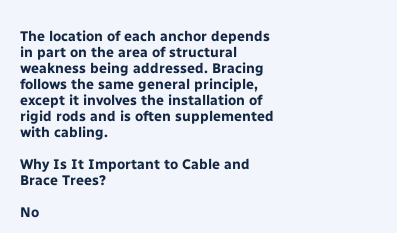The location of each anchor depends in part on the area of structural weakness being addressed. Bracing follows the same general principle, except it involves the installation of rigid rods and is often supplemented with cabling.

Why Is It Important to Cable and Brace Trees?

No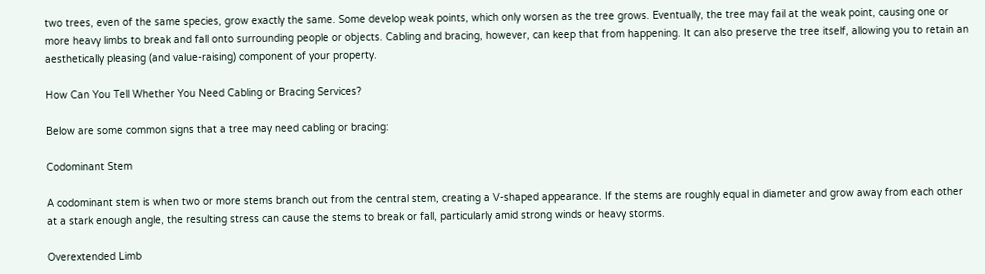two trees, even of the same species, grow exactly the same. Some develop weak points, which only worsen as the tree grows. Eventually, the tree may fail at the weak point, causing one or more heavy limbs to break and fall onto surrounding people or objects. Cabling and bracing, however, can keep that from happening. It can also preserve the tree itself, allowing you to retain an aesthetically pleasing (and value-raising) component of your property.

How Can You Tell Whether You Need Cabling or Bracing Services?

Below are some common signs that a tree may need cabling or bracing:

Codominant Stem

A codominant stem is when two or more stems branch out from the central stem, creating a V-shaped appearance. If the stems are roughly equal in diameter and grow away from each other at a stark enough angle, the resulting stress can cause the stems to break or fall, particularly amid strong winds or heavy storms.

Overextended Limb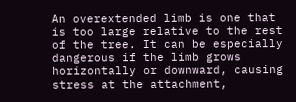An overextended limb is one that is too large relative to the rest of the tree. It can be especially dangerous if the limb grows horizontally or downward, causing stress at the attachment,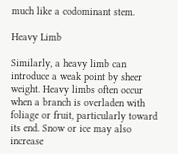much like a codominant stem.

Heavy Limb

Similarly, a heavy limb can introduce a weak point by sheer weight. Heavy limbs often occur when a branch is overladen with foliage or fruit, particularly toward its end. Snow or ice may also increase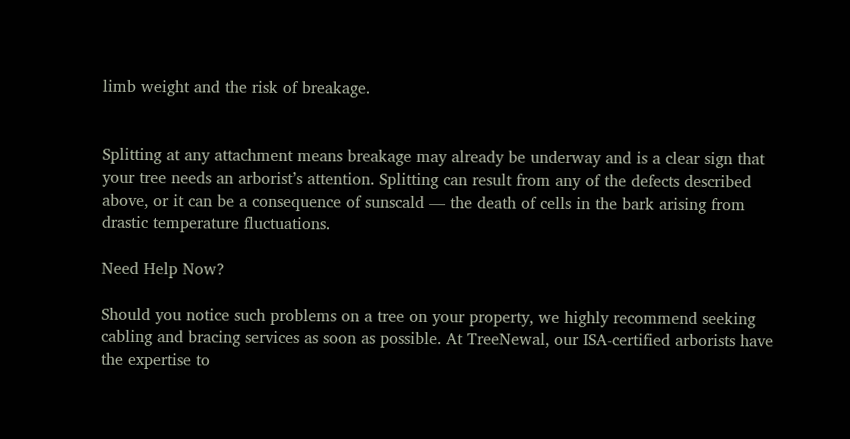limb weight and the risk of breakage.


Splitting at any attachment means breakage may already be underway and is a clear sign that your tree needs an arborist’s attention. Splitting can result from any of the defects described above, or it can be a consequence of sunscald — the death of cells in the bark arising from drastic temperature fluctuations.

Need Help Now?

Should you notice such problems on a tree on your property, we highly recommend seeking cabling and bracing services as soon as possible. At TreeNewal, our ISA-certified arborists have the expertise to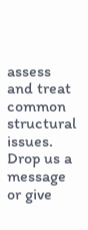assess and treat common structural issues. Drop us a message or give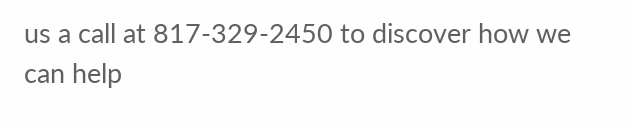us a call at 817-329-2450 to discover how we can help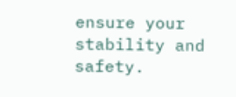ensure your stability and safety.